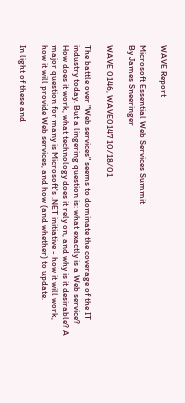WAVE Report

Microsoft Essential Web Services Summit
By James Sneeringer

WAVE 0146, WAVE0147 10/18/01

The battle over "Web services" seems to dominate the coverage of the IT industry today. But a lingering question is: what exactly is a Web service? How does it work, what technology does it rely on, and why is it desirable? A major question for many is Microsoft's .NET initiative - how it will work, how it will provide Web services, and how (and whether) to update.

In light of these and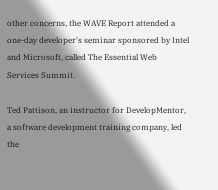other concerns, the WAVE Report attended a one-day developer's seminar sponsored by Intel and Microsoft, called The Essential Web Services Summit.

Ted Pattison, an instructor for DevelopMentor, a software development training company, led the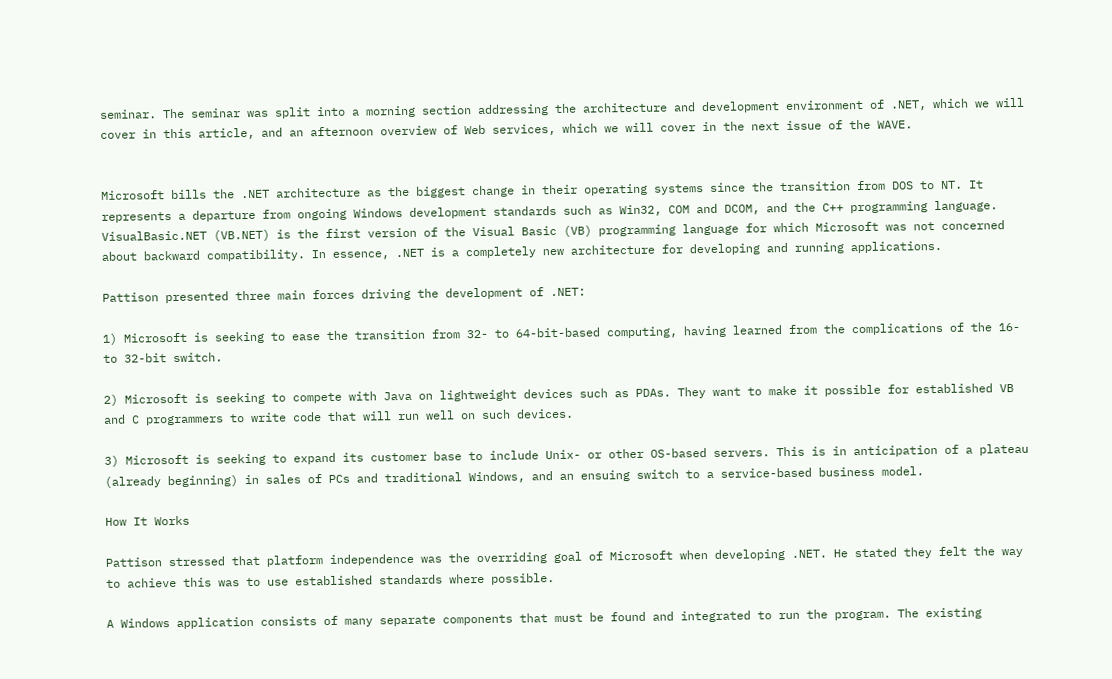seminar. The seminar was split into a morning section addressing the architecture and development environment of .NET, which we will cover in this article, and an afternoon overview of Web services, which we will cover in the next issue of the WAVE.


Microsoft bills the .NET architecture as the biggest change in their operating systems since the transition from DOS to NT. It represents a departure from ongoing Windows development standards such as Win32, COM and DCOM, and the C++ programming language. VisualBasic.NET (VB.NET) is the first version of the Visual Basic (VB) programming language for which Microsoft was not concerned about backward compatibility. In essence, .NET is a completely new architecture for developing and running applications.

Pattison presented three main forces driving the development of .NET:

1) Microsoft is seeking to ease the transition from 32- to 64-bit-based computing, having learned from the complications of the 16- to 32-bit switch.

2) Microsoft is seeking to compete with Java on lightweight devices such as PDAs. They want to make it possible for established VB and C programmers to write code that will run well on such devices.

3) Microsoft is seeking to expand its customer base to include Unix- or other OS-based servers. This is in anticipation of a plateau (already beginning) in sales of PCs and traditional Windows, and an ensuing switch to a service-based business model.

How It Works

Pattison stressed that platform independence was the overriding goal of Microsoft when developing .NET. He stated they felt the way to achieve this was to use established standards where possible.

A Windows application consists of many separate components that must be found and integrated to run the program. The existing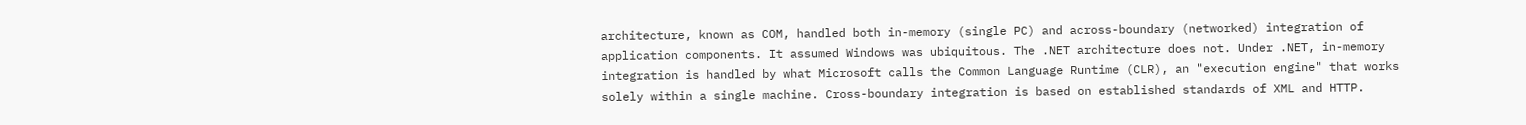architecture, known as COM, handled both in-memory (single PC) and across-boundary (networked) integration of application components. It assumed Windows was ubiquitous. The .NET architecture does not. Under .NET, in-memory integration is handled by what Microsoft calls the Common Language Runtime (CLR), an "execution engine" that works solely within a single machine. Cross-boundary integration is based on established standards of XML and HTTP.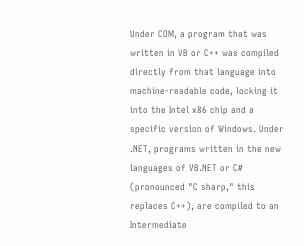Under COM, a program that was written in VB or C++ was compiled directly from that language into machine-readable code, locking it into the Intel x86 chip and a specific version of Windows. Under .NET, programs written in the new languages of VB.NET or C# (pronounced "C sharp," this replaces C++), are compiled to an Intermediate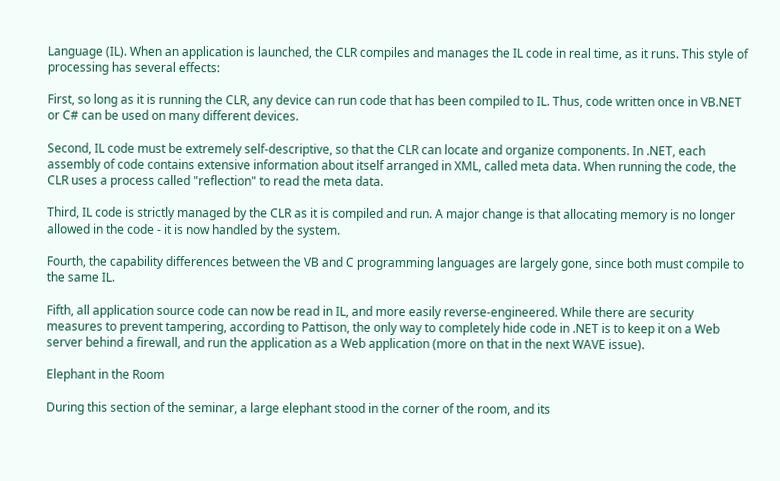Language (IL). When an application is launched, the CLR compiles and manages the IL code in real time, as it runs. This style of processing has several effects:

First, so long as it is running the CLR, any device can run code that has been compiled to IL. Thus, code written once in VB.NET or C# can be used on many different devices.

Second, IL code must be extremely self-descriptive, so that the CLR can locate and organize components. In .NET, each assembly of code contains extensive information about itself arranged in XML, called meta data. When running the code, the CLR uses a process called "reflection" to read the meta data.

Third, IL code is strictly managed by the CLR as it is compiled and run. A major change is that allocating memory is no longer allowed in the code - it is now handled by the system.

Fourth, the capability differences between the VB and C programming languages are largely gone, since both must compile to the same IL.

Fifth, all application source code can now be read in IL, and more easily reverse-engineered. While there are security measures to prevent tampering, according to Pattison, the only way to completely hide code in .NET is to keep it on a Web server behind a firewall, and run the application as a Web application (more on that in the next WAVE issue).

Elephant in the Room

During this section of the seminar, a large elephant stood in the corner of the room, and its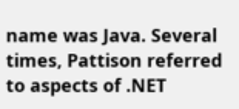name was Java. Several times, Pattison referred to aspects of .NET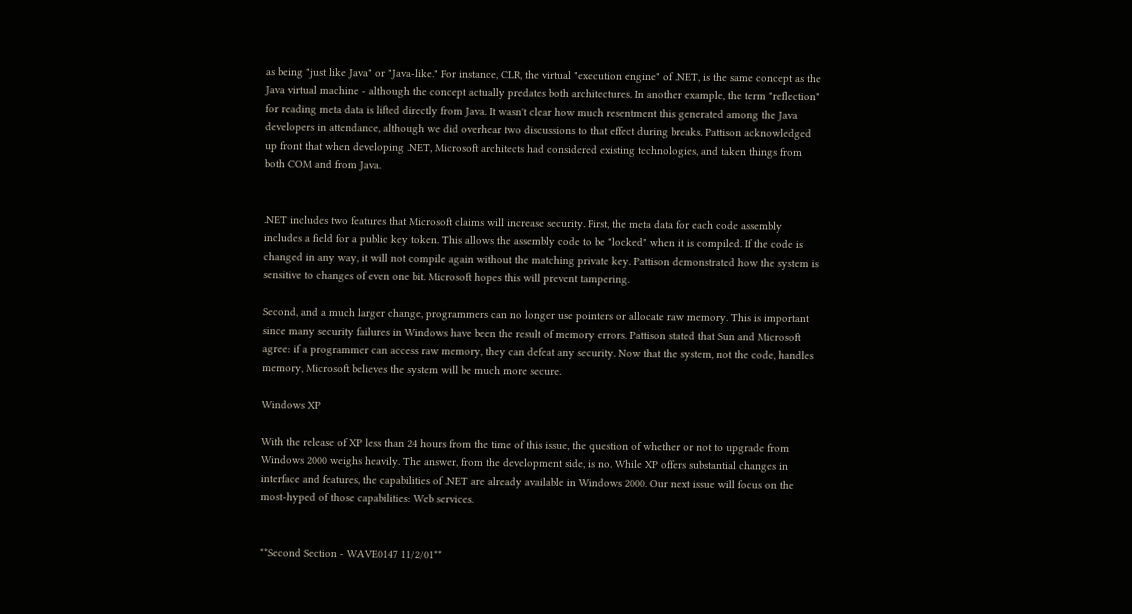as being "just like Java" or "Java-like." For instance, CLR, the virtual "execution engine" of .NET, is the same concept as the Java virtual machine - although the concept actually predates both architectures. In another example, the term "reflection" for reading meta data is lifted directly from Java. It wasn't clear how much resentment this generated among the Java developers in attendance, although we did overhear two discussions to that effect during breaks. Pattison acknowledged up front that when developing .NET, Microsoft architects had considered existing technologies, and taken things from both COM and from Java.


.NET includes two features that Microsoft claims will increase security. First, the meta data for each code assembly includes a field for a public key token. This allows the assembly code to be "locked" when it is compiled. If the code is changed in any way, it will not compile again without the matching private key. Pattison demonstrated how the system is sensitive to changes of even one bit. Microsoft hopes this will prevent tampering.

Second, and a much larger change, programmers can no longer use pointers or allocate raw memory. This is important since many security failures in Windows have been the result of memory errors. Pattison stated that Sun and Microsoft agree: if a programmer can access raw memory, they can defeat any security. Now that the system, not the code, handles memory, Microsoft believes the system will be much more secure.

Windows XP

With the release of XP less than 24 hours from the time of this issue, the question of whether or not to upgrade from Windows 2000 weighs heavily. The answer, from the development side, is no. While XP offers substantial changes in interface and features, the capabilities of .NET are already available in Windows 2000. Our next issue will focus on the most-hyped of those capabilities: Web services.


**Second Section - WAVE0147 11/2/01**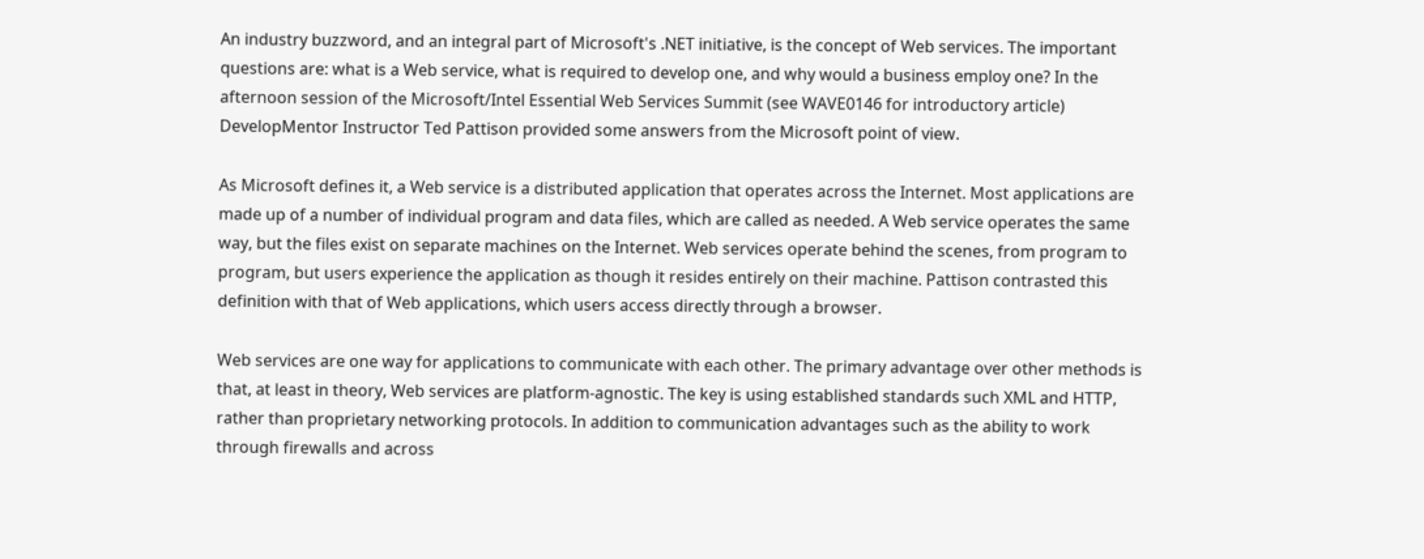An industry buzzword, and an integral part of Microsoft's .NET initiative, is the concept of Web services. The important questions are: what is a Web service, what is required to develop one, and why would a business employ one? In the afternoon session of the Microsoft/Intel Essential Web Services Summit (see WAVE0146 for introductory article) DevelopMentor Instructor Ted Pattison provided some answers from the Microsoft point of view.

As Microsoft defines it, a Web service is a distributed application that operates across the Internet. Most applications are made up of a number of individual program and data files, which are called as needed. A Web service operates the same way, but the files exist on separate machines on the Internet. Web services operate behind the scenes, from program to program, but users experience the application as though it resides entirely on their machine. Pattison contrasted this definition with that of Web applications, which users access directly through a browser.

Web services are one way for applications to communicate with each other. The primary advantage over other methods is that, at least in theory, Web services are platform-agnostic. The key is using established standards such XML and HTTP, rather than proprietary networking protocols. In addition to communication advantages such as the ability to work through firewalls and across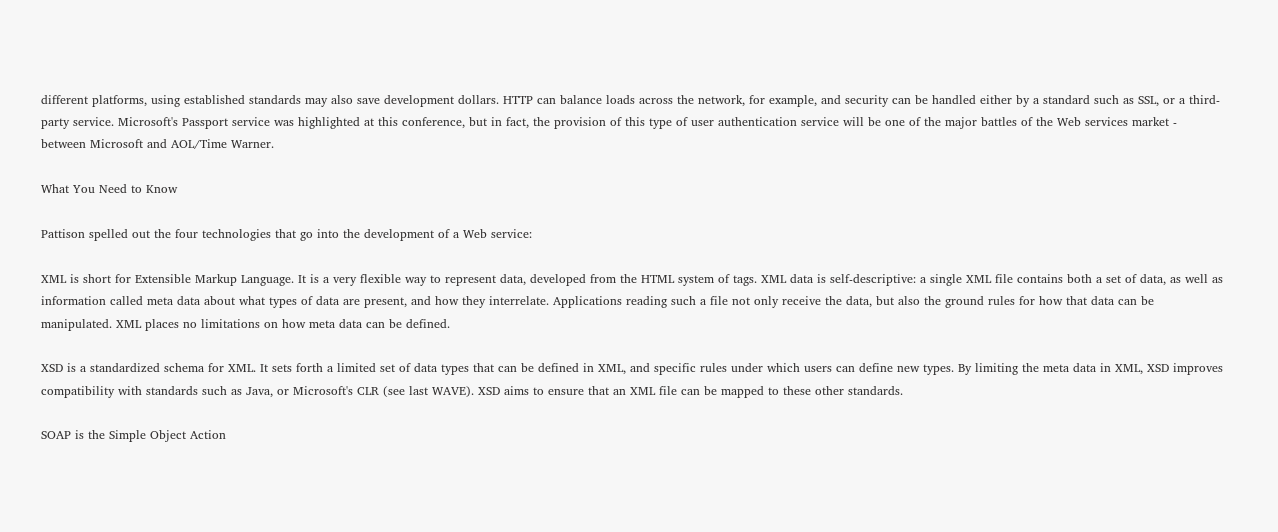different platforms, using established standards may also save development dollars. HTTP can balance loads across the network, for example, and security can be handled either by a standard such as SSL, or a third-party service. Microsoft's Passport service was highlighted at this conference, but in fact, the provision of this type of user authentication service will be one of the major battles of the Web services market - between Microsoft and AOL/Time Warner.

What You Need to Know

Pattison spelled out the four technologies that go into the development of a Web service:

XML is short for Extensible Markup Language. It is a very flexible way to represent data, developed from the HTML system of tags. XML data is self-descriptive: a single XML file contains both a set of data, as well as information called meta data about what types of data are present, and how they interrelate. Applications reading such a file not only receive the data, but also the ground rules for how that data can be manipulated. XML places no limitations on how meta data can be defined.

XSD is a standardized schema for XML. It sets forth a limited set of data types that can be defined in XML, and specific rules under which users can define new types. By limiting the meta data in XML, XSD improves compatibility with standards such as Java, or Microsoft's CLR (see last WAVE). XSD aims to ensure that an XML file can be mapped to these other standards.

SOAP is the Simple Object Action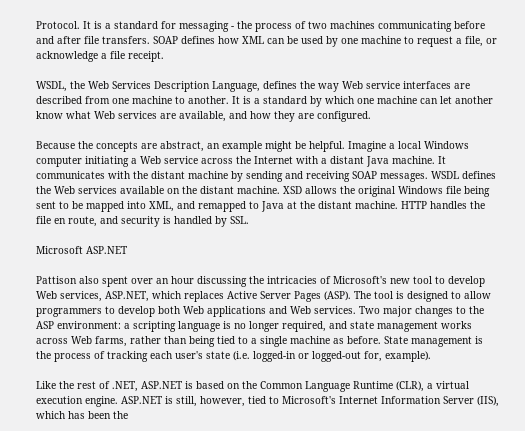Protocol. It is a standard for messaging - the process of two machines communicating before and after file transfers. SOAP defines how XML can be used by one machine to request a file, or acknowledge a file receipt.

WSDL, the Web Services Description Language, defines the way Web service interfaces are described from one machine to another. It is a standard by which one machine can let another know what Web services are available, and how they are configured.

Because the concepts are abstract, an example might be helpful. Imagine a local Windows computer initiating a Web service across the Internet with a distant Java machine. It communicates with the distant machine by sending and receiving SOAP messages. WSDL defines the Web services available on the distant machine. XSD allows the original Windows file being sent to be mapped into XML, and remapped to Java at the distant machine. HTTP handles the file en route, and security is handled by SSL.

Microsoft ASP.NET

Pattison also spent over an hour discussing the intricacies of Microsoft's new tool to develop Web services, ASP.NET, which replaces Active Server Pages (ASP). The tool is designed to allow programmers to develop both Web applications and Web services. Two major changes to the ASP environment: a scripting language is no longer required, and state management works across Web farms, rather than being tied to a single machine as before. State management is the process of tracking each user's state (i.e. logged-in or logged-out for, example).

Like the rest of .NET, ASP.NET is based on the Common Language Runtime (CLR), a virtual execution engine. ASP.NET is still, however, tied to Microsoft's Internet Information Server (IIS), which has been the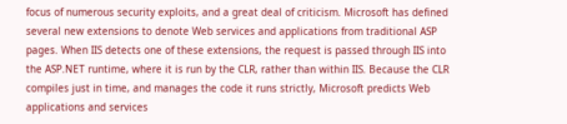focus of numerous security exploits, and a great deal of criticism. Microsoft has defined several new extensions to denote Web services and applications from traditional ASP pages. When IIS detects one of these extensions, the request is passed through IIS into the ASP.NET runtime, where it is run by the CLR, rather than within IIS. Because the CLR compiles just in time, and manages the code it runs strictly, Microsoft predicts Web applications and services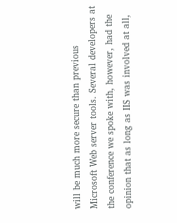will be much more secure than previous Microsoft Web server tools. Several developers at the conference we spoke with, however, had the opinion that as long as IIS was involved at all,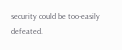security could be too-easily defeated.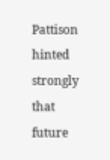Pattison hinted strongly that future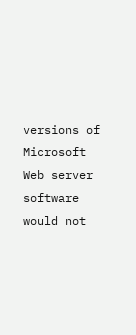versions of Microsoft Web server software would not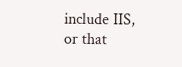include IIS, or that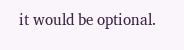it would be optional.